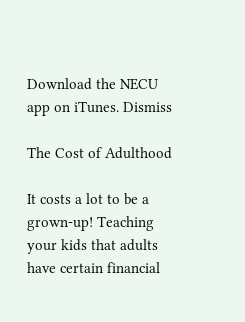Download the NECU app on iTunes. Dismiss

The Cost of Adulthood

It costs a lot to be a grown-up! Teaching your kids that adults have certain financial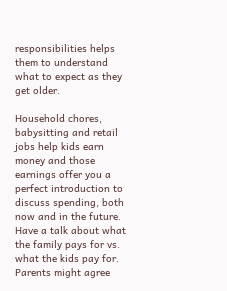responsibilities helps them to understand what to expect as they get older.

Household chores, babysitting and retail jobs help kids earn money and those earnings offer you a perfect introduction to discuss spending, both now and in the future. Have a talk about what the family pays for vs. what the kids pay for. Parents might agree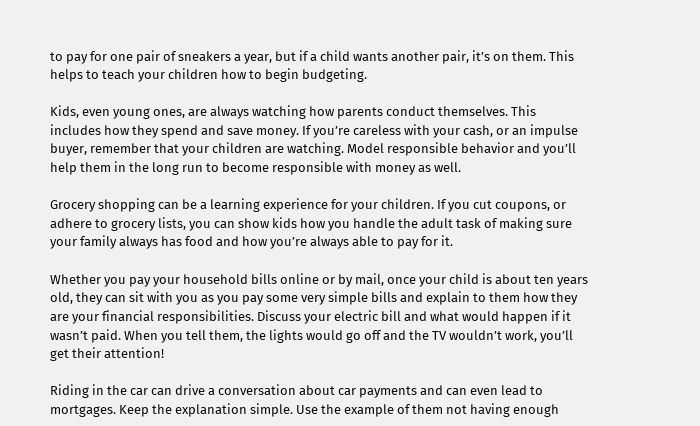to pay for one pair of sneakers a year, but if a child wants another pair, it’s on them. This helps to teach your children how to begin budgeting.

Kids, even young ones, are always watching how parents conduct themselves. This includes how they spend and save money. If you’re careless with your cash, or an impulse buyer, remember that your children are watching. Model responsible behavior and you’ll help them in the long run to become responsible with money as well.

Grocery shopping can be a learning experience for your children. If you cut coupons, or adhere to grocery lists, you can show kids how you handle the adult task of making sure your family always has food and how you’re always able to pay for it.

Whether you pay your household bills online or by mail, once your child is about ten years old, they can sit with you as you pay some very simple bills and explain to them how they are your financial responsibilities. Discuss your electric bill and what would happen if it wasn’t paid. When you tell them, the lights would go off and the TV wouldn’t work, you’ll get their attention!

Riding in the car can drive a conversation about car payments and can even lead to mortgages. Keep the explanation simple. Use the example of them not having enough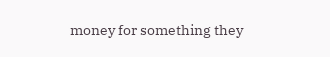money for something they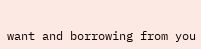want and borrowing from you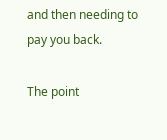and then needing to pay you back.

The point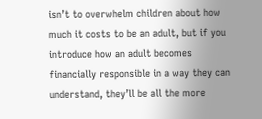isn’t to overwhelm children about how much it costs to be an adult, but if you introduce how an adult becomes financially responsible in a way they can understand, they’ll be all the more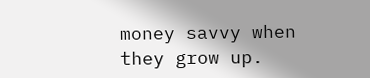money savvy when they grow up.